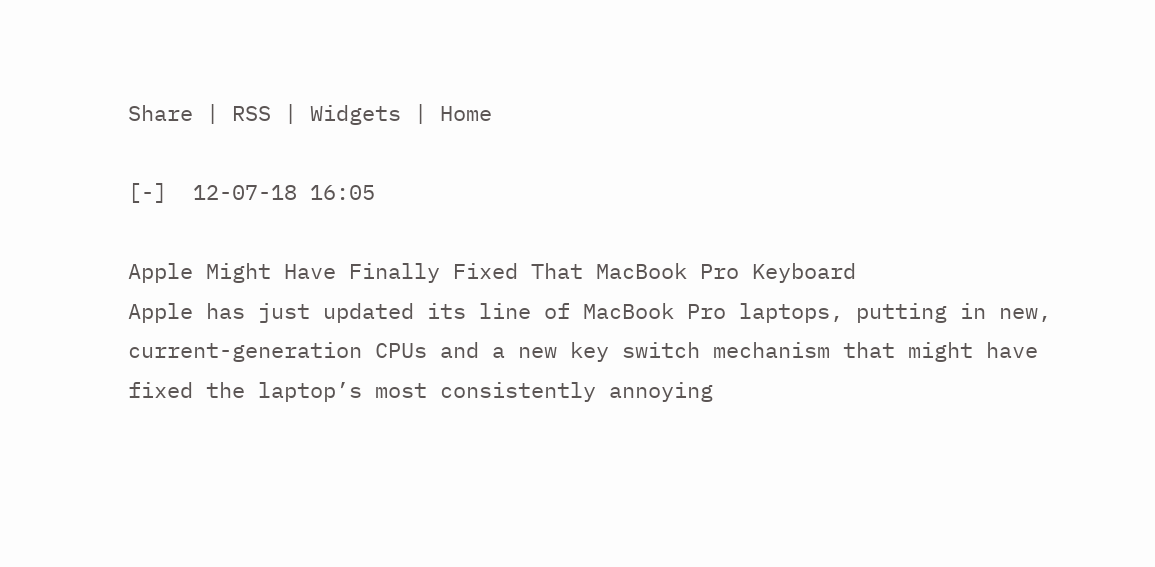Share | RSS | Widgets | Home

[-]  12-07-18 16:05

Apple Might Have Finally Fixed That MacBook Pro Keyboard
Apple has just updated its line of MacBook Pro laptops, putting in new, current-generation CPUs and a new key switch mechanism that might have fixed the laptop’s most consistently annoying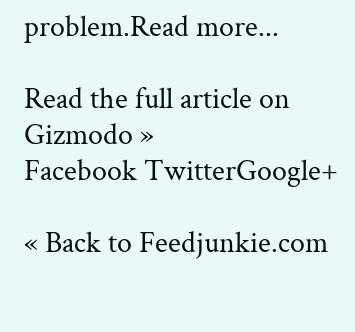problem.Read more...

Read the full article on Gizmodo »
Facebook TwitterGoogle+

« Back to Feedjunkie.com